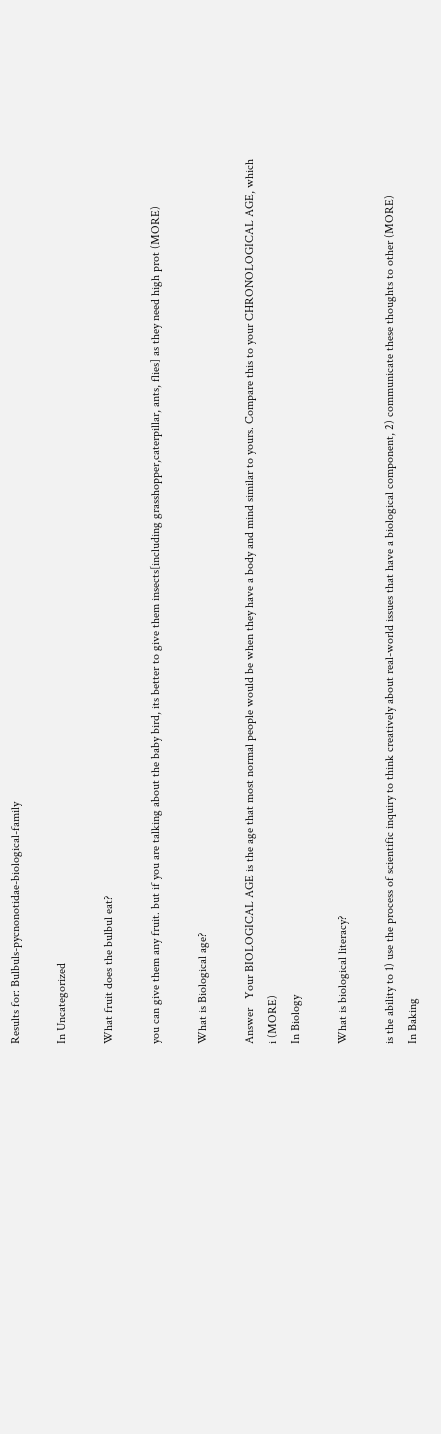Results for: Bulbuls-pycnonotidae-biological-family

In Uncategorized

What fruit does the bulbul eat?

you can give them any fruit. but if you are talking about the baby bird, its better to give them insects[including grasshopper,caterpillar, ants, flies] as they need high prot (MORE)

What is Biological age?

Answer   Your BIOLOGICAL AGE is the age that most normal people would be when they have a body and mind similar to yours. Compare this to your CHRONOLOGICAL AGE, which i (MORE)
In Biology

What is biological literacy?

is the ability to 1) use the process of scientific inquiry to think creatively about real-world issues that have a biological component, 2) communicate these thoughts to other (MORE)
In Baking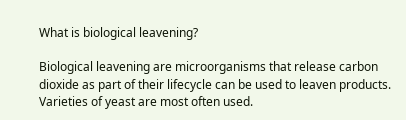What is biological leavening?

Biological leavening are microorganisms that release carbon dioxide as part of their lifecycle can be used to leaven products. Varieties of yeast are most often used.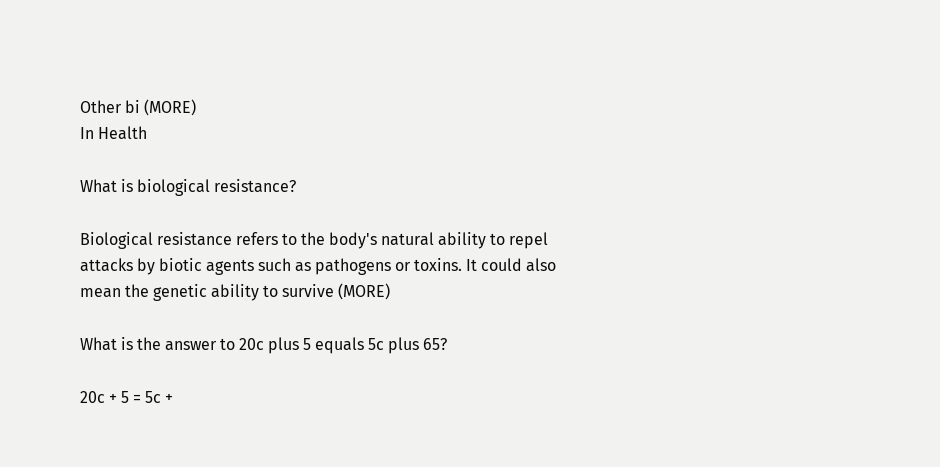Other bi (MORE)
In Health

What is biological resistance?

Biological resistance refers to the body's natural ability to repel  attacks by biotic agents such as pathogens or toxins. It could also  mean the genetic ability to survive (MORE)

What is the answer to 20c plus 5 equals 5c plus 65?

20c + 5 = 5c +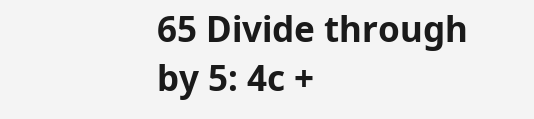65 Divide through by 5: 4c +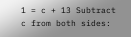1 = c + 13 Subtract c from both sides: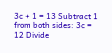3c + 1 = 13 Subtract 1 from both sides: 3c = 12 Divide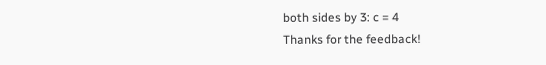both sides by 3: c = 4
Thanks for the feedback!